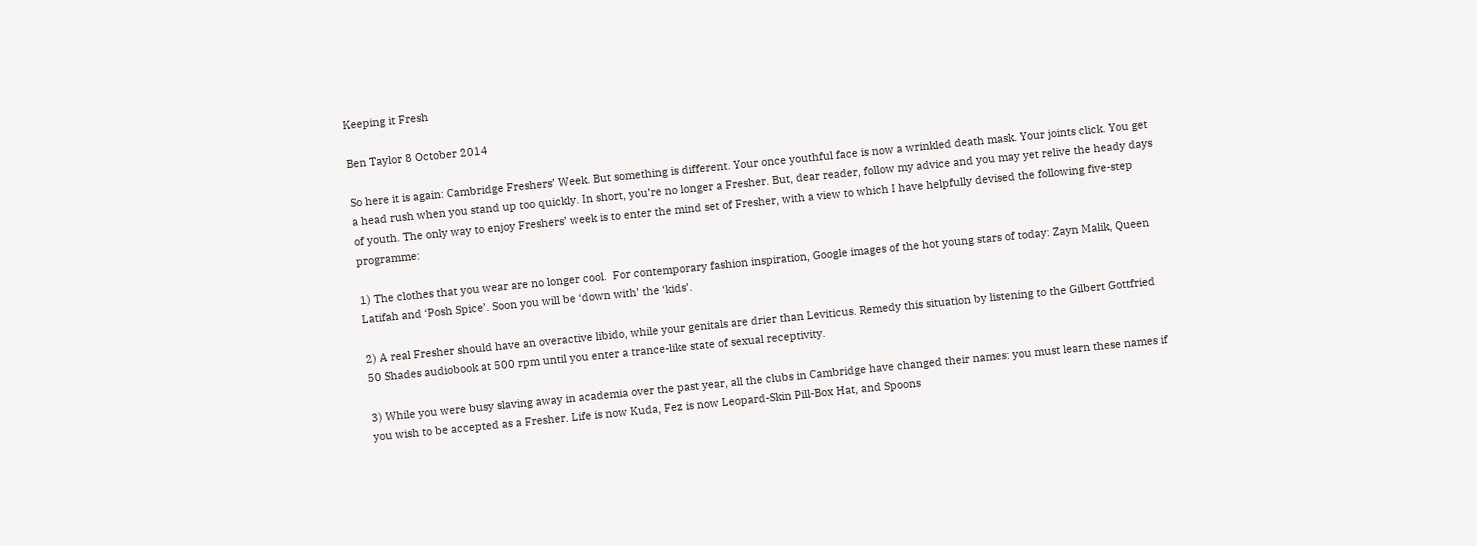Keeping it Fresh

Ben Taylor 8 October 2014

So here it is again: Cambridge Freshers’ Week. But something is different. Your once youthful face is now a wrinkled death mask. Your joints click. You get a head rush when you stand up too quickly. In short, you’re no longer a Fresher. But, dear reader, follow my advice and you may yet relive the heady days of youth. The only way to enjoy Freshers’ week is to enter the mind set of Fresher, with a view to which I have helpfully devised the following five-step programme:

1) The clothes that you wear are no longer cool.  For contemporary fashion inspiration, Google images of the hot young stars of today: Zayn Malik, Queen Latifah and ‘Posh Spice’. Soon you will be ‘down with’ the ‘kids’.

2) A real Fresher should have an overactive libido, while your genitals are drier than Leviticus. Remedy this situation by listening to the Gilbert Gottfried 50 Shades audiobook at 500 rpm until you enter a trance-like state of sexual receptivity.

3) While you were busy slaving away in academia over the past year, all the clubs in Cambridge have changed their names: you must learn these names if you wish to be accepted as a Fresher. Life is now Kuda, Fez is now Leopard-Skin Pill-Box Hat, and Spoons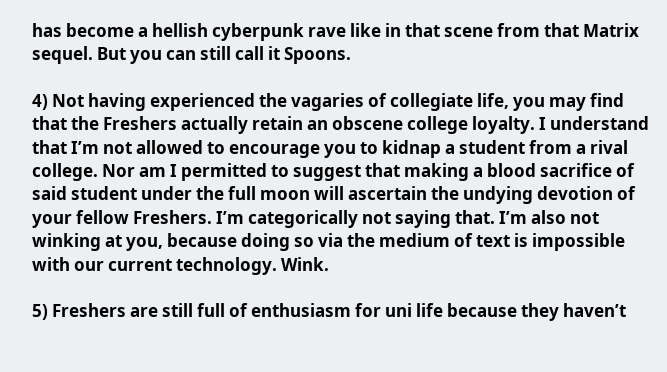has become a hellish cyberpunk rave like in that scene from that Matrix sequel. But you can still call it Spoons.

4) Not having experienced the vagaries of collegiate life, you may find that the Freshers actually retain an obscene college loyalty. I understand that I’m not allowed to encourage you to kidnap a student from a rival college. Nor am I permitted to suggest that making a blood sacrifice of said student under the full moon will ascertain the undying devotion of your fellow Freshers. I’m categorically not saying that. I’m also not winking at you, because doing so via the medium of text is impossible with our current technology. Wink.

5) Freshers are still full of enthusiasm for uni life because they haven’t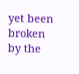yet been broken by the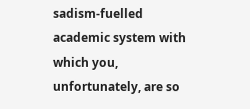sadism-fuelled academic system with which you, unfortunately, are so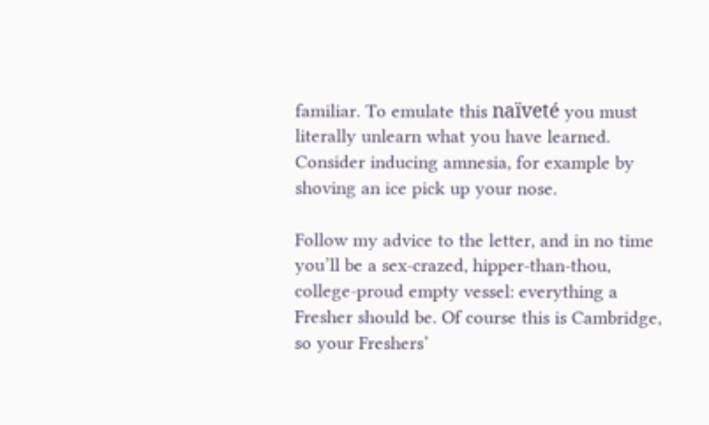familiar. To emulate this naïveté you must literally unlearn what you have learned. Consider inducing amnesia, for example by shoving an ice pick up your nose.

Follow my advice to the letter, and in no time you’ll be a sex-crazed, hipper-than-thou, college-proud empty vessel: everything a Fresher should be. Of course this is Cambridge, so your Freshers’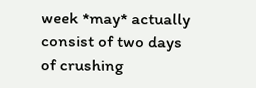week *may* actually consist of two days of crushing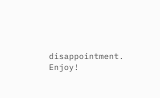disappointment. Enjoy!